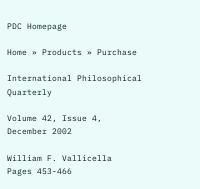PDC Homepage

Home » Products » Purchase

International Philosophical Quarterly

Volume 42, Issue 4, December 2002

William F. Vallicella
Pages 453-466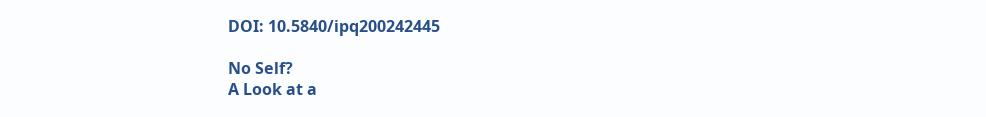DOI: 10.5840/ipq200242445

No Self?
A Look at a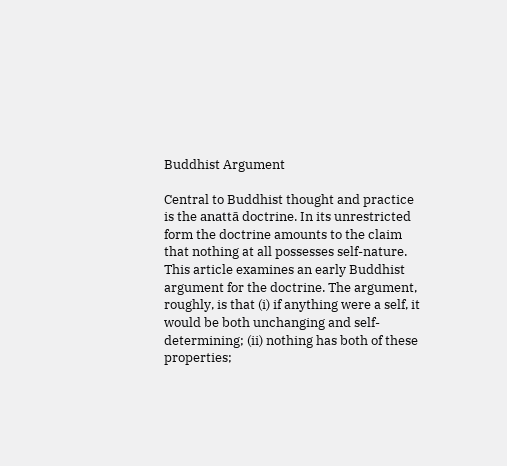Buddhist Argument

Central to Buddhist thought and practice is the anattā doctrine. In its unrestricted form the doctrine amounts to the claim that nothing at all possesses self-nature. This article examines an early Buddhist argument for the doctrine. The argument, roughly, is that (i) if anything were a self, it would be both unchanging and self-determining; (ii) nothing has both of these properties;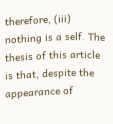therefore, (iii) nothing is a self. The thesis of this article is that, despite the appearance of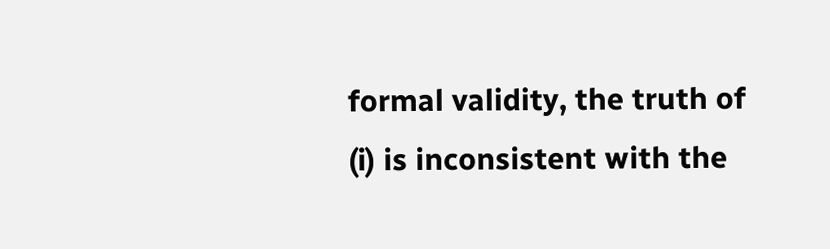formal validity, the truth of (i) is inconsistent with the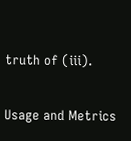truth of (iii).

Usage and Metrics